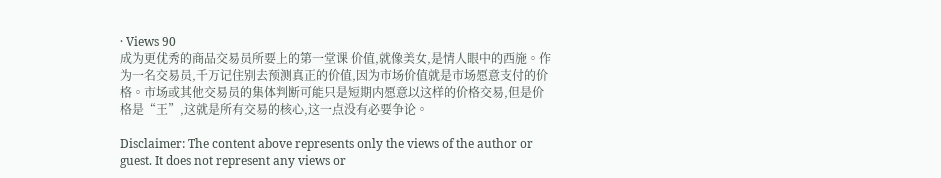· Views 90
成为更优秀的商品交易员所要上的第一堂课 价值,就像美女,是情人眼中的西施。作为一名交易员,千万记住别去预测真正的价值,因为市场价值就是市场愿意支付的价格。市场或其他交易员的集体判断可能只是短期内愿意以这样的价格交易,但是价格是“王”,这就是所有交易的核心,这一点没有必要争论。

Disclaimer: The content above represents only the views of the author or guest. It does not represent any views or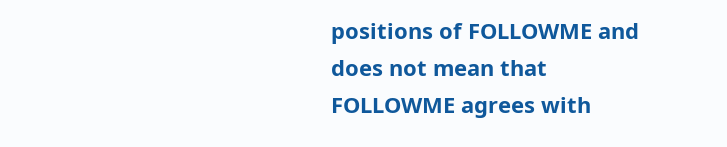positions of FOLLOWME and does not mean that FOLLOWME agrees with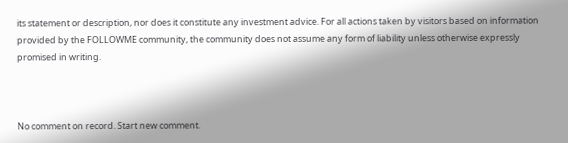its statement or description, nor does it constitute any investment advice. For all actions taken by visitors based on information provided by the FOLLOWME community, the community does not assume any form of liability unless otherwise expressly promised in writing.



No comment on record. Start new comment.